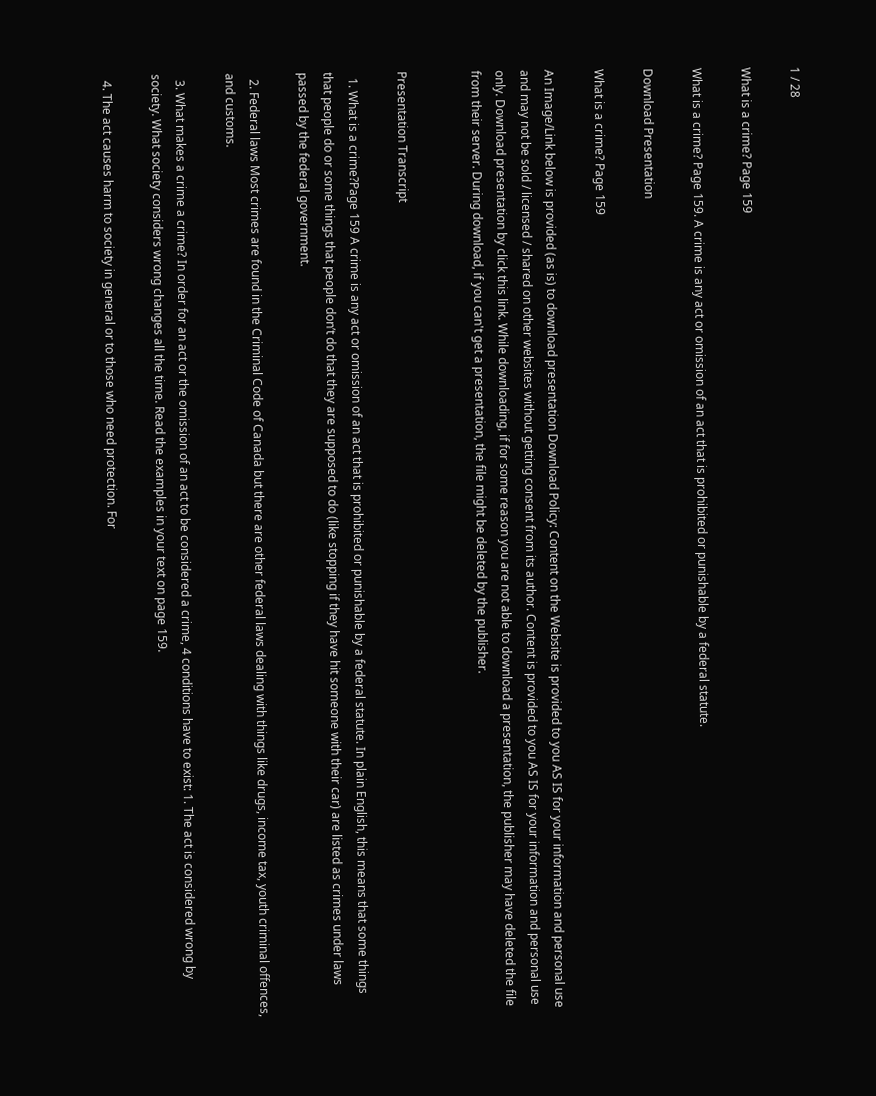1 / 28

What is a crime? Page 159

What is a crime? Page 159. A crime is any act or omission of an act that is prohibited or punishable by a federal statute.

Download Presentation

What is a crime? Page 159

An Image/Link below is provided (as is) to download presentation Download Policy: Content on the Website is provided to you AS IS for your information and personal use and may not be sold / licensed / shared on other websites without getting consent from its author. Content is provided to you AS IS for your information and personal use only. Download presentation by click this link. While downloading, if for some reason you are not able to download a presentation, the publisher may have deleted the file from their server. During download, if you can't get a presentation, the file might be deleted by the publisher.


Presentation Transcript

  1. What is a crime?Page 159 A crime is any act or omission of an act that is prohibited or punishable by a federal statute. In plain English, this means that some things that people do or some things that people don’t do that they are supposed to do (like stopping if they have hit someone with their car) are listed as crimes under laws passed by the federal government.

  2. Federal laws Most crimes are found in the Criminal Code of Canada but there are other federal laws dealing with things like drugs, income tax, youth criminal offences, and customs.

  3. What makes a crime a crime? In order for an act or the omission of an act to be considered a crime, 4 conditions have to exist: 1. The act is considered wrong by society. What society considers wrong changes all the time. Read the examples in your text on page 159.

  4. The act causes harm to society in general or to those who need protection. For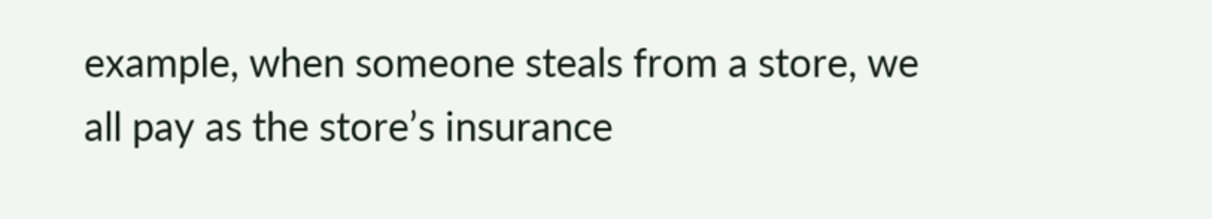example, when someone steals from a store, we all pay as the store’s insurance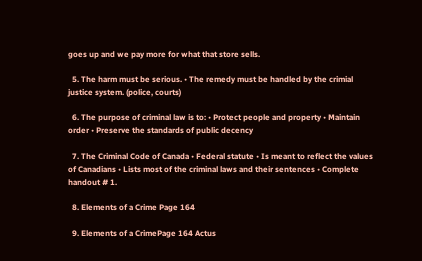goes up and we pay more for what that store sells.

  5. The harm must be serious. • The remedy must be handled by the crimial justice system. (police, courts)

  6. The purpose of criminal law is to: • Protect people and property • Maintain order • Preserve the standards of public decency

  7. The Criminal Code of Canada • Federal statute • Is meant to reflect the values of Canadians • Lists most of the criminal laws and their sentences • Complete handout # 1.

  8. Elements of a Crime Page 164

  9. Elements of a CrimePage 164 Actus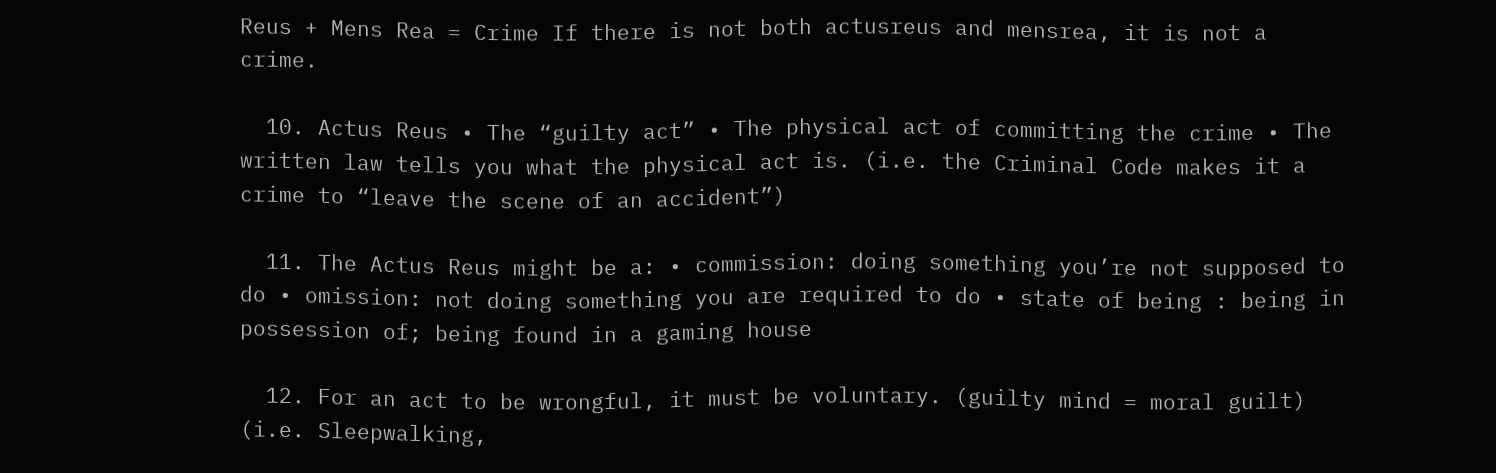Reus + Mens Rea = Crime If there is not both actusreus and mensrea, it is not a crime.

  10. Actus Reus • The “guilty act” • The physical act of committing the crime • The written law tells you what the physical act is. (i.e. the Criminal Code makes it a crime to “leave the scene of an accident”)

  11. The Actus Reus might be a: • commission: doing something you’re not supposed to do • omission: not doing something you are required to do • state of being : being in possession of; being found in a gaming house

  12. For an act to be wrongful, it must be voluntary. (guilty mind = moral guilt) (i.e. Sleepwalking,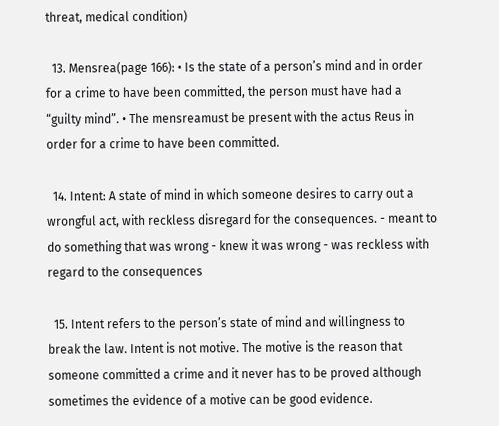threat, medical condition)

  13. Mensrea(page 166): • Is the state of a person’s mind and in order for a crime to have been committed, the person must have had a “guilty mind”. • The mensreamust be present with the actus Reus in order for a crime to have been committed.

  14. Intent: A state of mind in which someone desires to carry out a wrongful act, with reckless disregard for the consequences. - meant to do something that was wrong - knew it was wrong - was reckless with regard to the consequences

  15. Intent refers to the person’s state of mind and willingness to break the law. Intent is not motive. The motive is the reason that someone committed a crime and it never has to be proved although sometimes the evidence of a motive can be good evidence.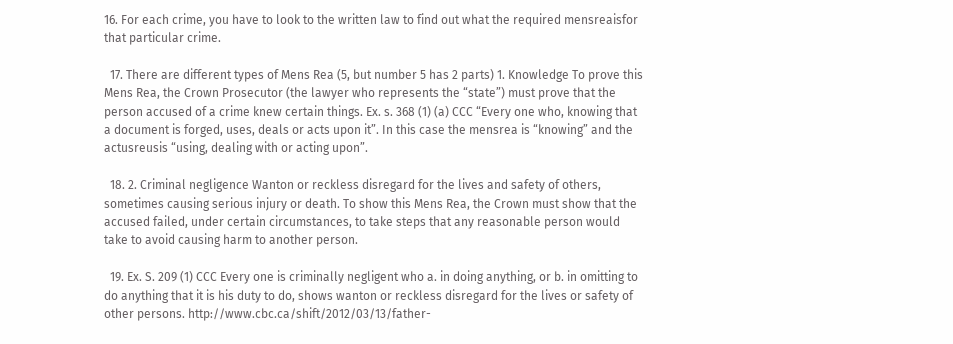16. For each crime, you have to look to the written law to find out what the required mensreaisfor that particular crime.

  17. There are different types of Mens Rea (5, but number 5 has 2 parts) 1. Knowledge To prove this Mens Rea, the Crown Prosecutor (the lawyer who represents the “state”) must prove that the person accused of a crime knew certain things. Ex. s. 368 (1) (a) CCC “Every one who, knowing that a document is forged, uses, deals or acts upon it”. In this case the mensrea is “knowing” and the actusreusis “using, dealing with or acting upon”.

  18. 2. Criminal negligence Wanton or reckless disregard for the lives and safety of others, sometimes causing serious injury or death. To show this Mens Rea, the Crown must show that the accused failed, under certain circumstances, to take steps that any reasonable person would take to avoid causing harm to another person.

  19. Ex. S. 209 (1) CCC Every one is criminally negligent who a. in doing anything, or b. in omitting to do anything that it is his duty to do, shows wanton or reckless disregard for the lives or safety of other persons. http://www.cbc.ca/shift/2012/03/13/father-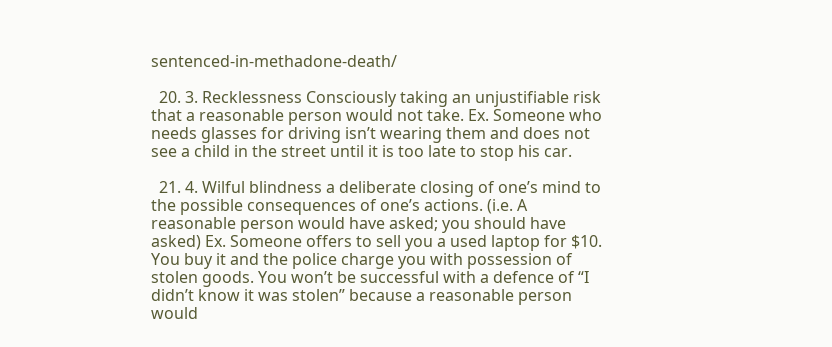sentenced-in-methadone-death/

  20. 3. Recklessness Consciously taking an unjustifiable risk that a reasonable person would not take. Ex. Someone who needs glasses for driving isn’t wearing them and does not see a child in the street until it is too late to stop his car.

  21. 4. Wilful blindness a deliberate closing of one’s mind to the possible consequences of one’s actions. (i.e. A reasonable person would have asked; you should have asked) Ex. Someone offers to sell you a used laptop for $10. You buy it and the police charge you with possession of stolen goods. You won’t be successful with a defence of “I didn’t know it was stolen” because a reasonable person would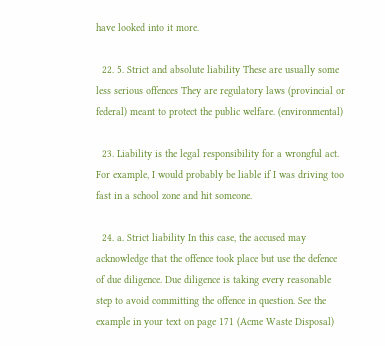have looked into it more.

  22. 5. Strict and absolute liability These are usually some less serious offences They are regulatory laws (provincial or federal) meant to protect the public welfare. (environmental)

  23. Liability is the legal responsibility for a wrongful act. For example, I would probably be liable if I was driving too fast in a school zone and hit someone.

  24. a. Strict liability In this case, the accused may acknowledge that the offence took place but use the defence of due diligence. Due diligence is taking every reasonable step to avoid committing the offence in question. See the example in your text on page 171 (Acme Waste Disposal)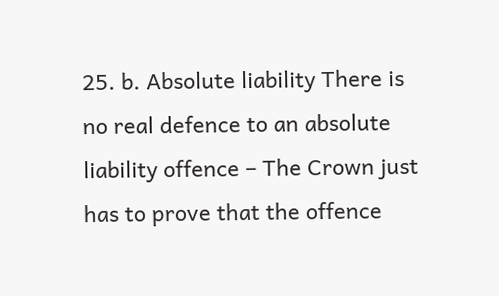25. b. Absolute liability There is no real defence to an absolute liability offence – The Crown just has to prove that the offence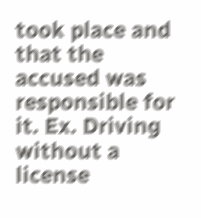took place and that the accused was responsible for it. Ex. Driving without a license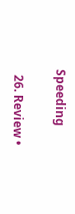Speeding

  26. Review •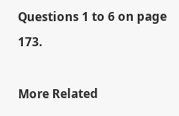Questions 1 to 6 on page 173.

More Related